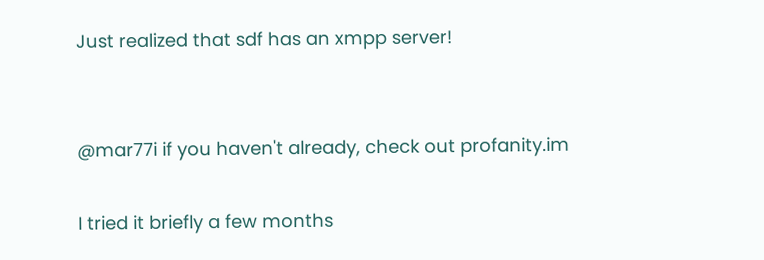Just realized that sdf has an xmpp server!


@mar77i if you haven't already, check out profanity.im

I tried it briefly a few months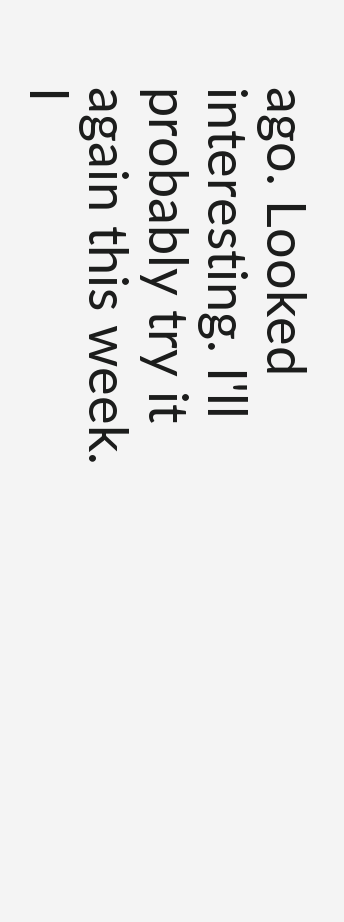ago. Looked interesting. I'll probably try it again this week. I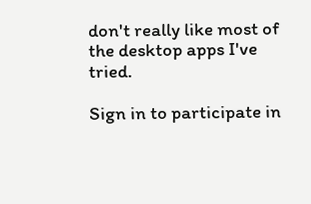don't really like most of the desktop apps I've tried.

Sign in to participate in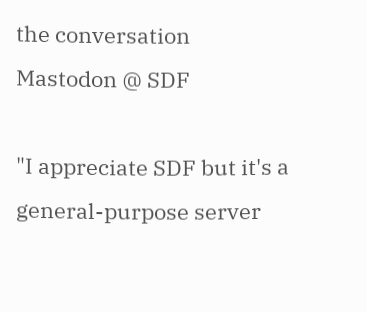the conversation
Mastodon @ SDF

"I appreciate SDF but it's a general-purpose server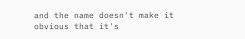and the name doesn't make it obvious that it's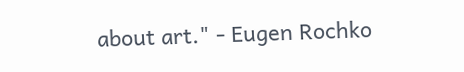about art." - Eugen Rochko